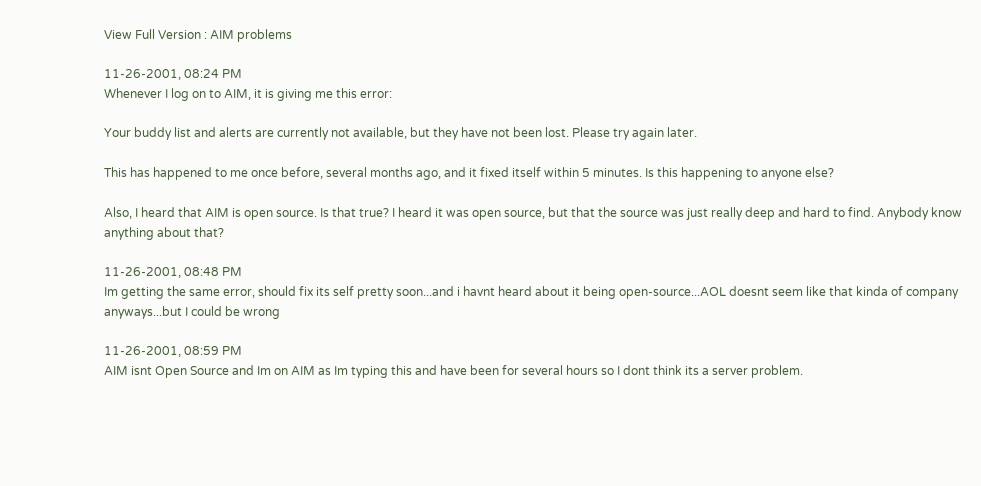View Full Version : AIM problems

11-26-2001, 08:24 PM
Whenever I log on to AIM, it is giving me this error:

Your buddy list and alerts are currently not available, but they have not been lost. Please try again later.

This has happened to me once before, several months ago, and it fixed itself within 5 minutes. Is this happening to anyone else?

Also, I heard that AIM is open source. Is that true? I heard it was open source, but that the source was just really deep and hard to find. Anybody know anything about that?

11-26-2001, 08:48 PM
Im getting the same error, should fix its self pretty soon...and i havnt heard about it being open-source...AOL doesnt seem like that kinda of company anyways...but I could be wrong

11-26-2001, 08:59 PM
AIM isnt Open Source and Im on AIM as Im typing this and have been for several hours so I dont think its a server problem.